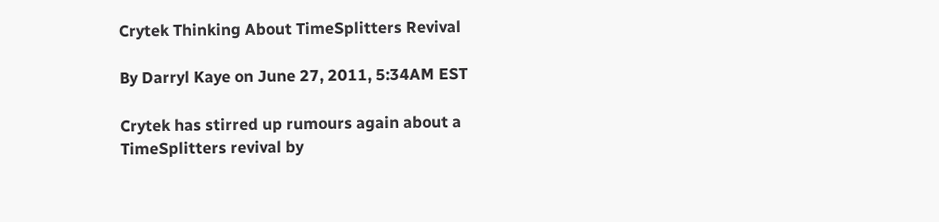Crytek Thinking About TimeSplitters Revival

By Darryl Kaye on June 27, 2011, 5:34AM EST

Crytek has stirred up rumours again about a TimeSplitters revival by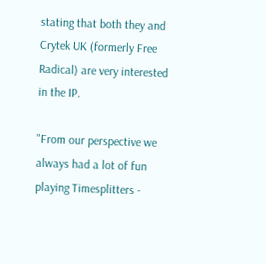stating that both they and Crytek UK (formerly Free Radical) are very interested in the IP.

"From our perspective we always had a lot of fun playing Timesplitters -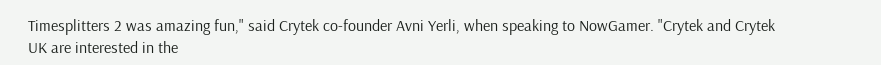Timesplitters 2 was amazing fun," said Crytek co-founder Avni Yerli, when speaking to NowGamer. "Crytek and Crytek UK are interested in the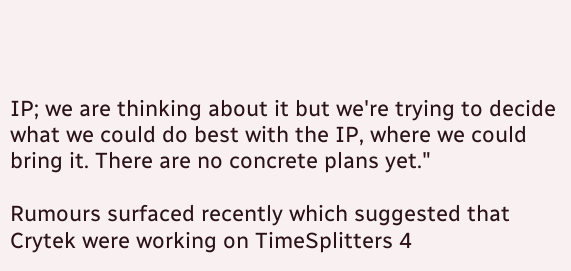IP; we are thinking about it but we're trying to decide what we could do best with the IP, where we could bring it. There are no concrete plans yet."

Rumours surfaced recently which suggested that Crytek were working on TimeSplitters 4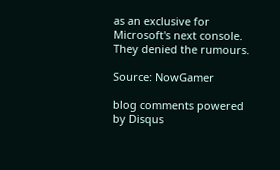as an exclusive for Microsoft's next console. They denied the rumours.

Source: NowGamer

blog comments powered by Disqus